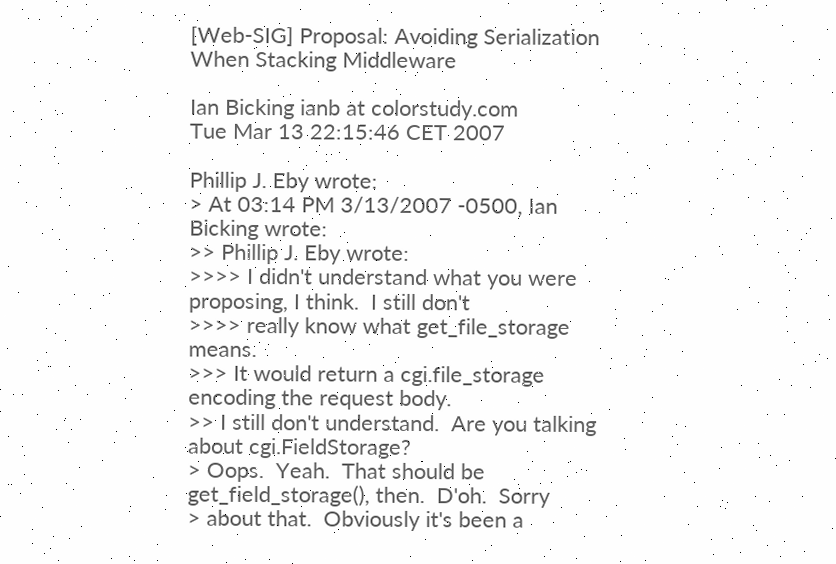[Web-SIG] Proposal: Avoiding Serialization When Stacking Middleware

Ian Bicking ianb at colorstudy.com
Tue Mar 13 22:15:46 CET 2007

Phillip J. Eby wrote:
> At 03:14 PM 3/13/2007 -0500, Ian Bicking wrote:
>> Phillip J. Eby wrote:
>>>> I didn't understand what you were proposing, I think.  I still don't
>>>> really know what get_file_storage means.
>>> It would return a cgi.file_storage encoding the request body.
>> I still don't understand.  Are you talking about cgi.FieldStorage?
> Oops.  Yeah.  That should be get_field_storage(), then.  D'oh.  Sorry
> about that.  Obviously it's been a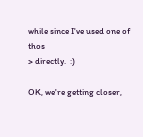while since I've used one of thos
> directly.  :)

OK, we're getting closer,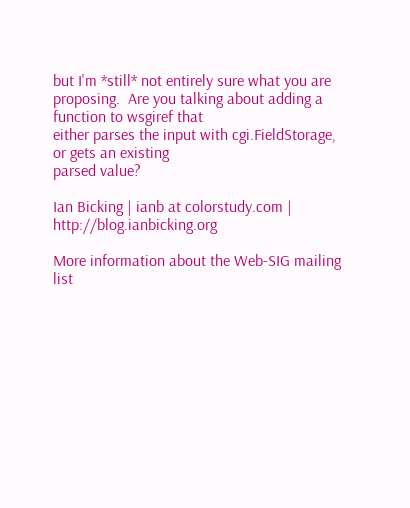but I'm *still* not entirely sure what you are
proposing.  Are you talking about adding a function to wsgiref that
either parses the input with cgi.FieldStorage, or gets an existing
parsed value?

Ian Bicking | ianb at colorstudy.com | http://blog.ianbicking.org

More information about the Web-SIG mailing list